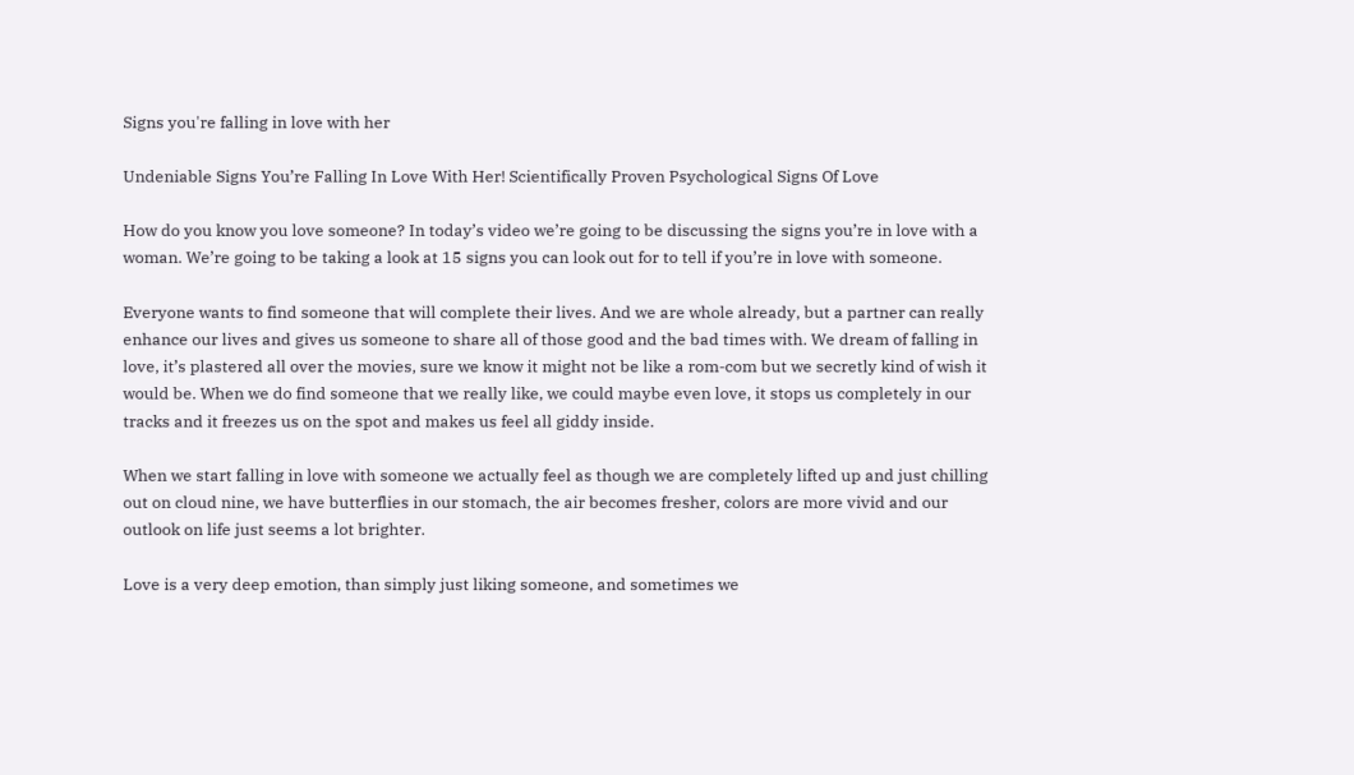Signs you're falling in love with her

Undeniable Signs You’re Falling In Love With Her! Scientifically Proven Psychological Signs Of Love

How do you know you love someone? In today’s video we’re going to be discussing the signs you’re in love with a woman. We’re going to be taking a look at 15 signs you can look out for to tell if you’re in love with someone.

Everyone wants to find someone that will complete their lives. And we are whole already, but a partner can really enhance our lives and gives us someone to share all of those good and the bad times with. We dream of falling in love, it’s plastered all over the movies, sure we know it might not be like a rom-com but we secretly kind of wish it would be. When we do find someone that we really like, we could maybe even love, it stops us completely in our tracks and it freezes us on the spot and makes us feel all giddy inside.

When we start falling in love with someone we actually feel as though we are completely lifted up and just chilling out on cloud nine, we have butterflies in our stomach, the air becomes fresher, colors are more vivid and our outlook on life just seems a lot brighter.

Love is a very deep emotion, than simply just liking someone, and sometimes we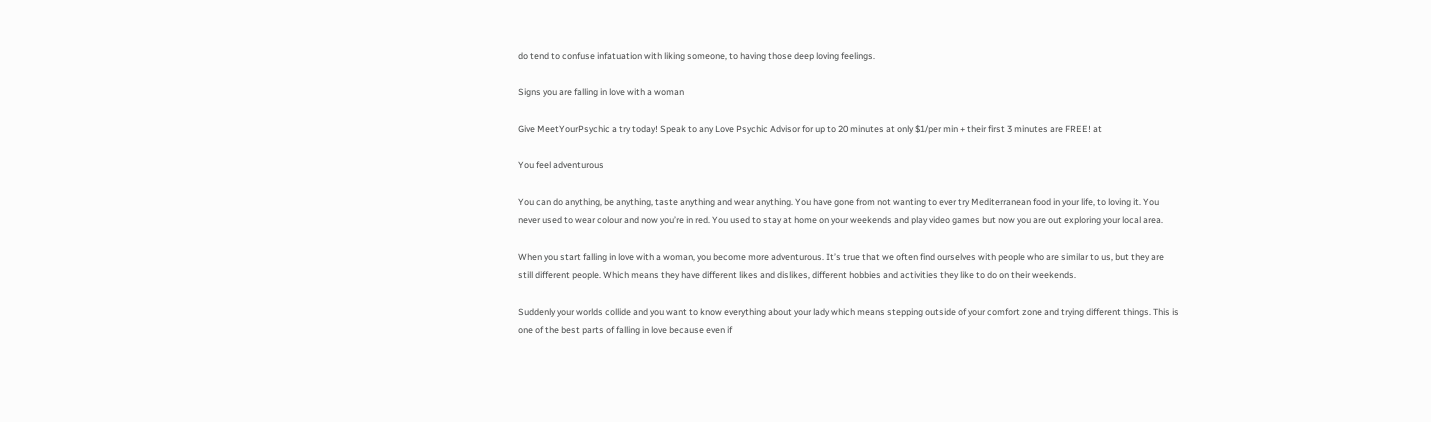do tend to confuse infatuation with liking someone, to having those deep loving feelings.

Signs you are falling in love with a woman

Give MeetYourPsychic a try today! Speak to any Love Psychic Advisor for up to 20 minutes at only $1/per min + their first 3 minutes are FREE! at

You feel adventurous

You can do anything, be anything, taste anything and wear anything. You have gone from not wanting to ever try Mediterranean food in your life, to loving it. You never used to wear colour and now you’re in red. You used to stay at home on your weekends and play video games but now you are out exploring your local area.

When you start falling in love with a woman, you become more adventurous. It’s true that we often find ourselves with people who are similar to us, but they are still different people. Which means they have different likes and dislikes, different hobbies and activities they like to do on their weekends.

Suddenly your worlds collide and you want to know everything about your lady which means stepping outside of your comfort zone and trying different things. This is one of the best parts of falling in love because even if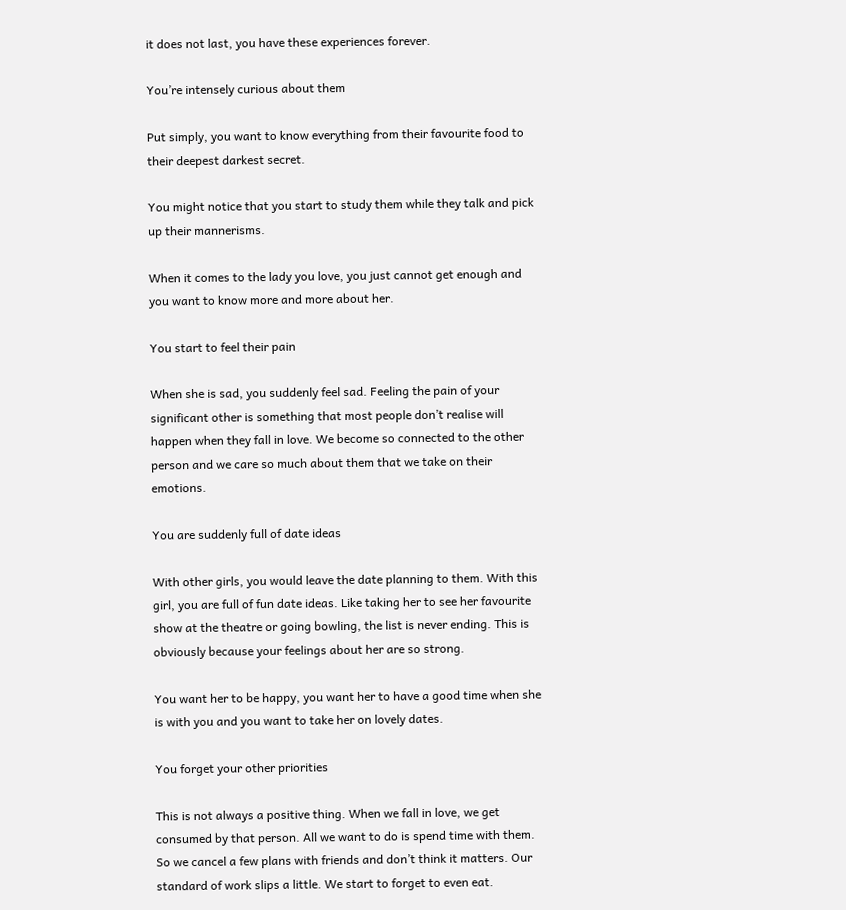it does not last, you have these experiences forever.

You’re intensely curious about them

Put simply, you want to know everything from their favourite food to their deepest darkest secret.

You might notice that you start to study them while they talk and pick up their mannerisms.

When it comes to the lady you love, you just cannot get enough and you want to know more and more about her.

You start to feel their pain

When she is sad, you suddenly feel sad. Feeling the pain of your significant other is something that most people don’t realise will happen when they fall in love. We become so connected to the other person and we care so much about them that we take on their emotions.

You are suddenly full of date ideas

With other girls, you would leave the date planning to them. With this girl, you are full of fun date ideas. Like taking her to see her favourite show at the theatre or going bowling, the list is never ending. This is obviously because your feelings about her are so strong.

You want her to be happy, you want her to have a good time when she is with you and you want to take her on lovely dates.

You forget your other priorities

This is not always a positive thing. When we fall in love, we get consumed by that person. All we want to do is spend time with them. So we cancel a few plans with friends and don’t think it matters. Our standard of work slips a little. We start to forget to even eat.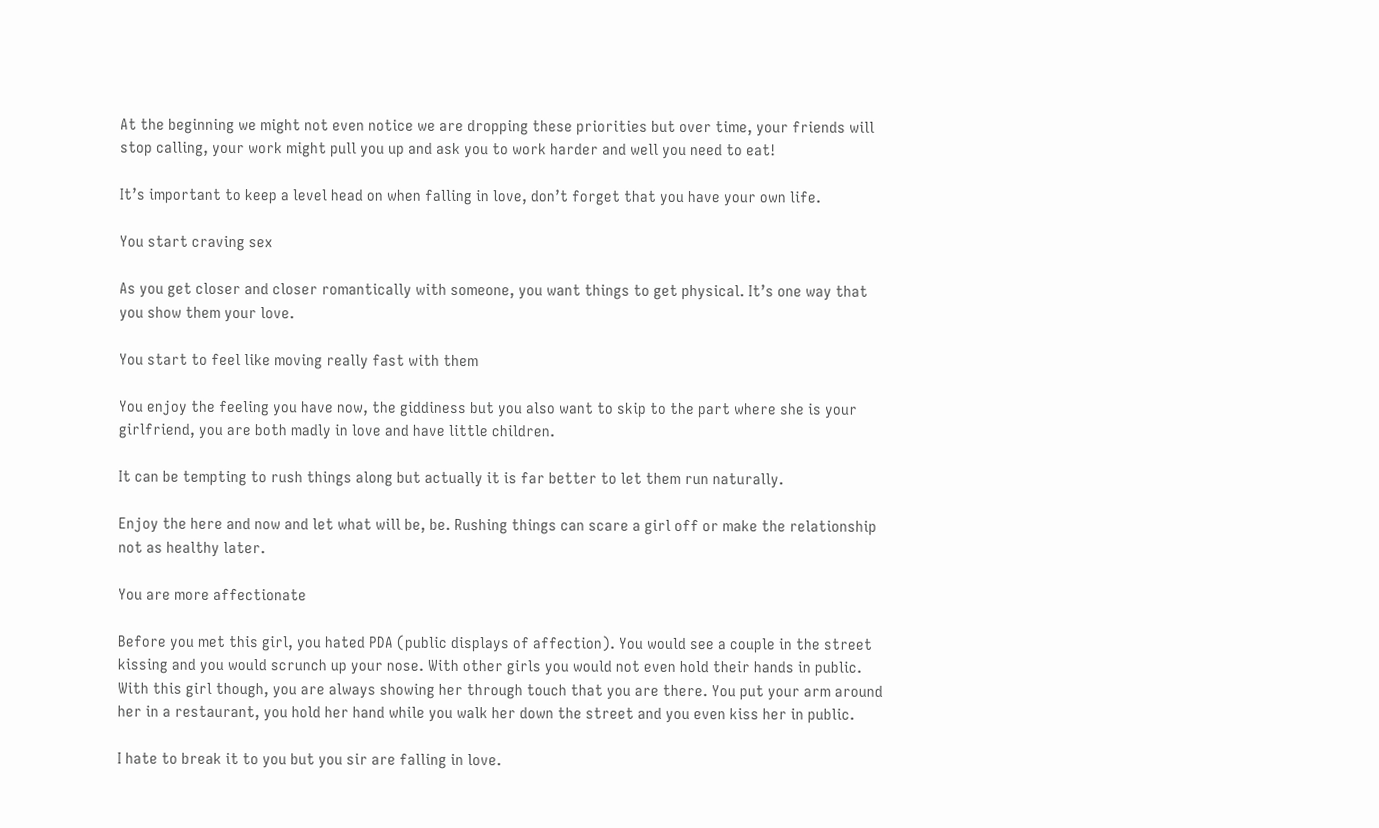At the beginning we might not even notice we are dropping these priorities but over time, your friends will stop calling, your work might pull you up and ask you to work harder and well you need to eat!

It’s important to keep a level head on when falling in love, don’t forget that you have your own life.

You start craving sex

As you get closer and closer romantically with someone, you want things to get physical. It’s one way that you show them your love.

You start to feel like moving really fast with them

You enjoy the feeling you have now, the giddiness but you also want to skip to the part where she is your girlfriend, you are both madly in love and have little children.

It can be tempting to rush things along but actually it is far better to let them run naturally.

Enjoy the here and now and let what will be, be. Rushing things can scare a girl off or make the relationship not as healthy later.

You are more affectionate

Before you met this girl, you hated PDA (public displays of affection). You would see a couple in the street kissing and you would scrunch up your nose. With other girls you would not even hold their hands in public. With this girl though, you are always showing her through touch that you are there. You put your arm around her in a restaurant, you hold her hand while you walk her down the street and you even kiss her in public.

I hate to break it to you but you sir are falling in love.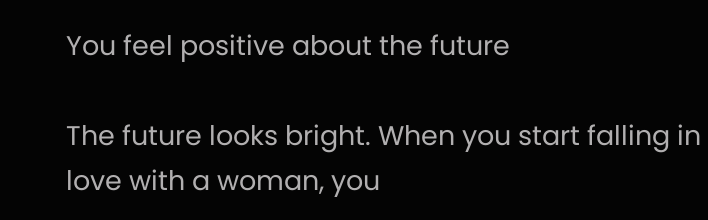You feel positive about the future

The future looks bright. When you start falling in love with a woman, you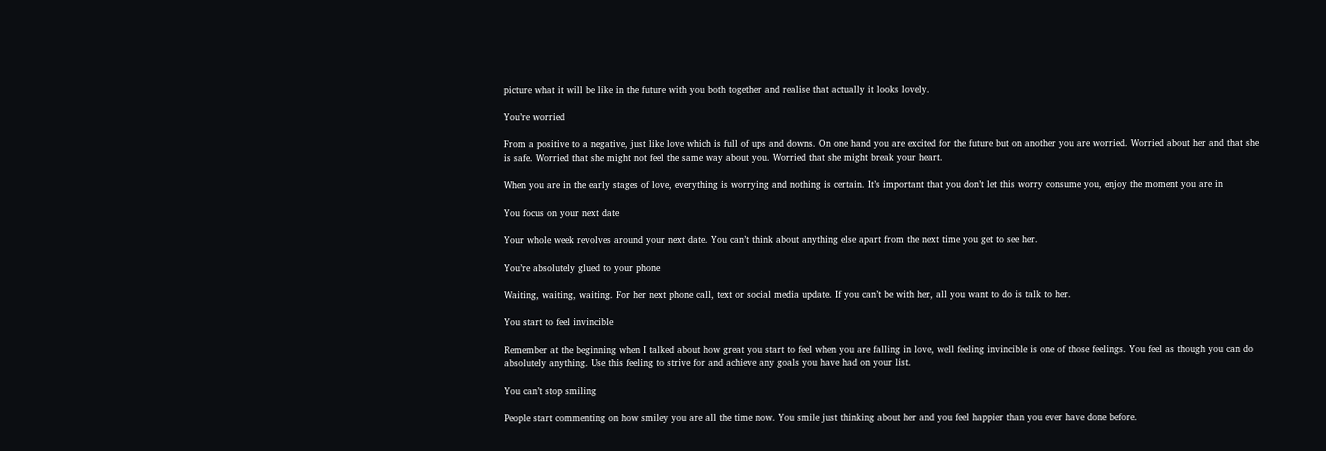picture what it will be like in the future with you both together and realise that actually it looks lovely.

You’re worried

From a positive to a negative, just like love which is full of ups and downs. On one hand you are excited for the future but on another you are worried. Worried about her and that she is safe. Worried that she might not feel the same way about you. Worried that she might break your heart.

When you are in the early stages of love, everything is worrying and nothing is certain. It’s important that you don’t let this worry consume you, enjoy the moment you are in

You focus on your next date

Your whole week revolves around your next date. You can’t think about anything else apart from the next time you get to see her.

You’re absolutely glued to your phone

Waiting, waiting, waiting. For her next phone call, text or social media update. If you can’t be with her, all you want to do is talk to her.

You start to feel invincible

Remember at the beginning when I talked about how great you start to feel when you are falling in love, well feeling invincible is one of those feelings. You feel as though you can do absolutely anything. Use this feeling to strive for and achieve any goals you have had on your list.

You can’t stop smiling

People start commenting on how smiley you are all the time now. You smile just thinking about her and you feel happier than you ever have done before.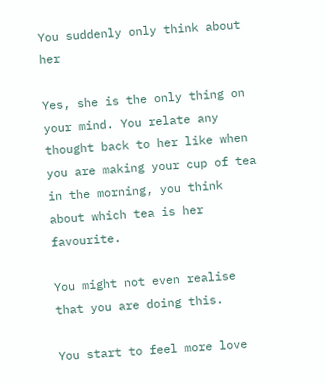You suddenly only think about her

Yes, she is the only thing on your mind. You relate any thought back to her like when you are making your cup of tea in the morning, you think about which tea is her favourite.

You might not even realise that you are doing this.

You start to feel more love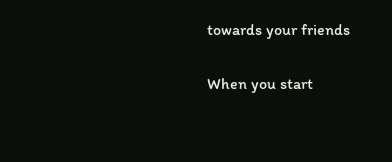towards your friends

When you start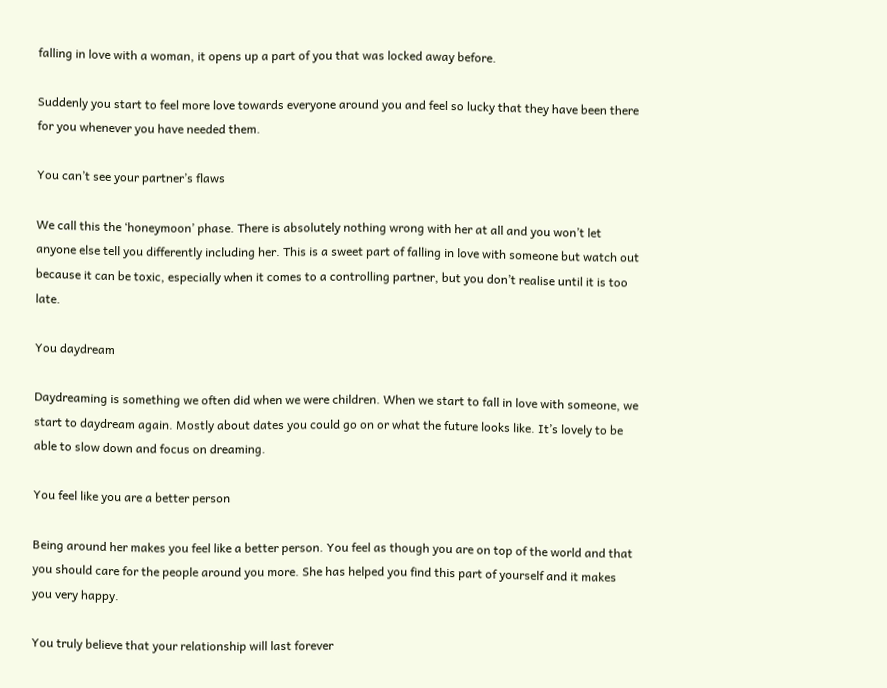falling in love with a woman, it opens up a part of you that was locked away before.

Suddenly you start to feel more love towards everyone around you and feel so lucky that they have been there for you whenever you have needed them.

You can’t see your partner’s flaws

We call this the ‘honeymoon’ phase. There is absolutely nothing wrong with her at all and you won’t let anyone else tell you differently including her. This is a sweet part of falling in love with someone but watch out because it can be toxic, especially when it comes to a controlling partner, but you don’t realise until it is too late.

You daydream

Daydreaming is something we often did when we were children. When we start to fall in love with someone, we start to daydream again. Mostly about dates you could go on or what the future looks like. It’s lovely to be able to slow down and focus on dreaming.

You feel like you are a better person

Being around her makes you feel like a better person. You feel as though you are on top of the world and that you should care for the people around you more. She has helped you find this part of yourself and it makes you very happy.

You truly believe that your relationship will last forever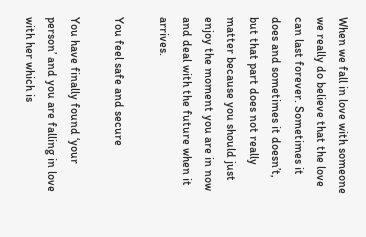When we fall in love with someone we really do believe that the love can last forever. Sometimes it does and sometimes it doesn’t, but that part does not really matter because you should just enjoy the moment you are in now and deal with the future when it arrives.

You feel safe and secure

You have finally found ‘your person’ and you are falling in love with her which is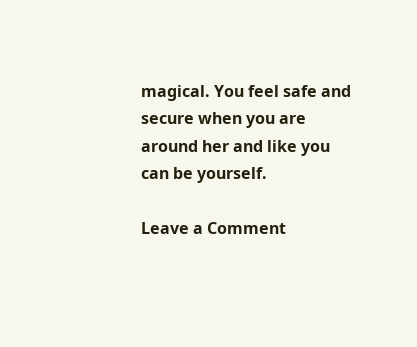magical. You feel safe and secure when you are around her and like you can be yourself.

Leave a Comment